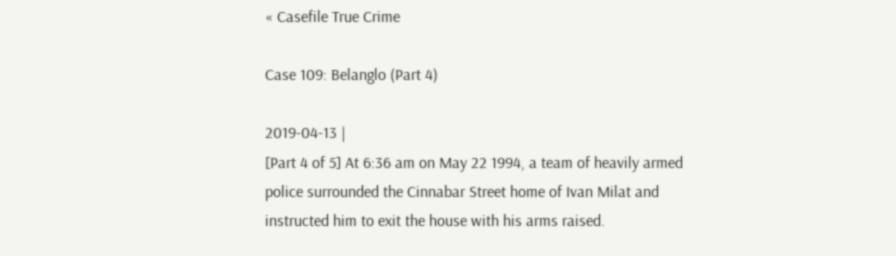« Casefile True Crime

Case 109: Belanglo (Part 4)

2019-04-13 |
[Part 4 of 5] At 6:36 am on May 22 1994, a team of heavily armed police surrounded the Cinnabar Street home of Ivan Milat and instructed him to exit the house with his arms raised.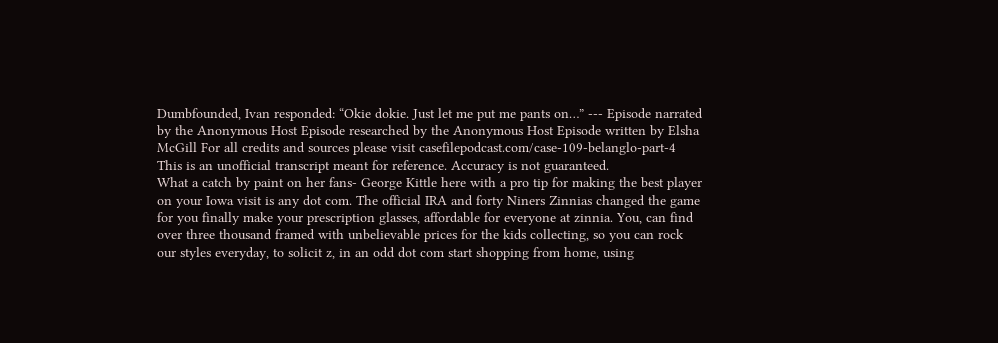Dumbfounded, Ivan responded: “Okie dokie. Just let me put me pants on…” --- Episode narrated by the Anonymous Host Episode researched by the Anonymous Host Episode written by Elsha McGill For all credits and sources please visit casefilepodcast.com/case-109-belanglo-part-4
This is an unofficial transcript meant for reference. Accuracy is not guaranteed.
What a catch by paint on her fans- George Kittle here with a pro tip for making the best player on your Iowa visit is any dot com. The official IRA and forty Niners Zinnias changed the game for you finally make your prescription glasses, affordable for everyone at zinnia. You, can find over three thousand framed with unbelievable prices for the kids collecting, so you can rock our styles everyday, to solicit z, in an odd dot com start shopping from home, using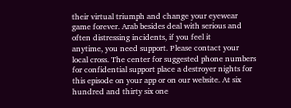their virtual triumph and change your eyewear game forever. Arab besides deal with serious and often distressing incidents, if you feel it
anytime, you need support. Please contact your local cross. The center for suggested phone numbers for confidential support place a destroyer nights for this episode on your app or on our website. At six hundred and thirty six one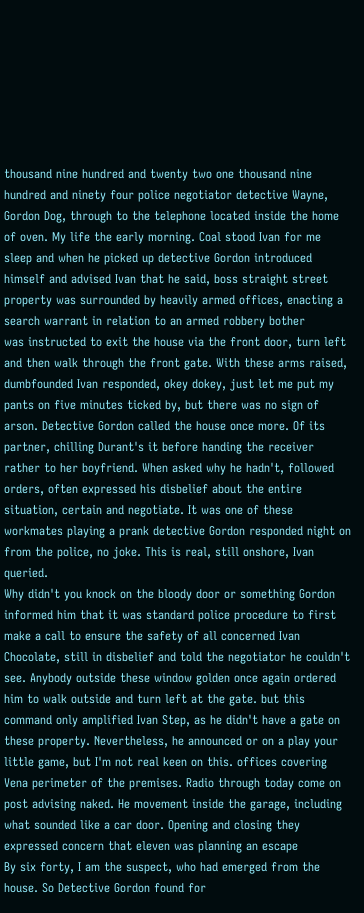thousand nine hundred and twenty two one thousand nine hundred and ninety four police negotiator detective Wayne, Gordon Dog, through to the telephone located inside the home of oven. My life the early morning. Coal stood Ivan for me sleep and when he picked up detective Gordon introduced himself and advised Ivan that he said, boss straight street property was surrounded by heavily armed offices, enacting a search warrant in relation to an armed robbery bother
was instructed to exit the house via the front door, turn left and then walk through the front gate. With these arms raised, dumbfounded Ivan responded, okey dokey, just let me put my pants on five minutes ticked by, but there was no sign of arson. Detective Gordon called the house once more. Of its partner, chilling Durant's it before handing the receiver rather to her boyfriend. When asked why he hadn't, followed orders, often expressed his disbelief about the entire situation, certain and negotiate. It was one of these workmates playing a prank detective Gordon responded night on from the police, no joke. This is real, still onshore, Ivan queried.
Why didn't you knock on the bloody door or something Gordon informed him that it was standard police procedure to first make a call to ensure the safety of all concerned Ivan Chocolate, still in disbelief and told the negotiator he couldn't see. Anybody outside these window golden once again ordered him to walk outside and turn left at the gate. but this command only amplified Ivan Step, as he didn't have a gate on these property. Nevertheless, he announced or on a play your little game, but I'm not real keen on this. offices covering Vena perimeter of the premises. Radio through today come on post advising naked. He movement inside the garage, including what sounded like a car door. Opening and closing they expressed concern that eleven was planning an escape
By six forty, I am the suspect, who had emerged from the house. So Detective Gordon found for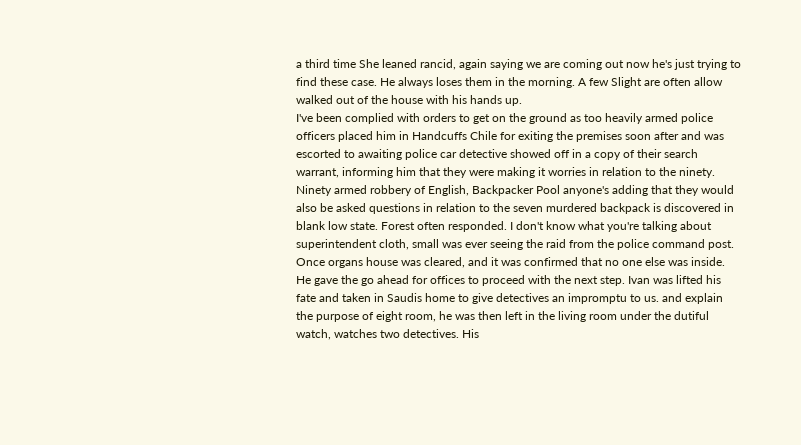a third time She leaned rancid, again saying we are coming out now he's just trying to find these case. He always loses them in the morning. A few Slight are often allow walked out of the house with his hands up.
I've been complied with orders to get on the ground as too heavily armed police officers placed him in Handcuffs Chile for exiting the premises soon after and was escorted to awaiting police car detective showed off in a copy of their search warrant, informing him that they were making it worries in relation to the ninety. Ninety armed robbery of English, Backpacker Pool anyone's adding that they would also be asked questions in relation to the seven murdered backpack is discovered in blank low state. Forest often responded. I don't know what you're talking about
superintendent cloth, small was ever seeing the raid from the police command post. Once organs house was cleared, and it was confirmed that no one else was inside. He gave the go ahead for offices to proceed with the next step. Ivan was lifted his fate and taken in Saudis home to give detectives an impromptu to us. and explain the purpose of eight room, he was then left in the living room under the dutiful watch, watches two detectives. His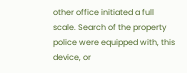other office initiated a full scale. Search of the property police were equipped with, this device, or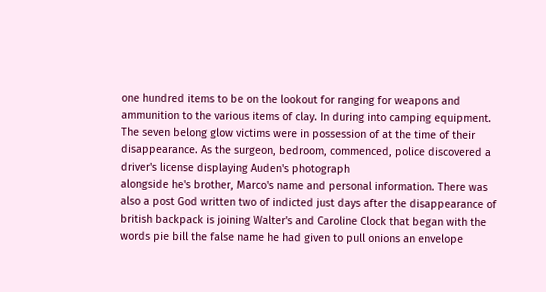one hundred items to be on the lookout for ranging for weapons and ammunition to the various items of clay. In during into camping equipment. The seven belong glow victims were in possession of at the time of their disappearance. As the surgeon, bedroom, commenced, police discovered a driver's license displaying Auden's photograph
alongside he's brother, Marco's name and personal information. There was also a post God written two of indicted just days after the disappearance of british backpack is joining Walter's and Caroline Clock that began with the words pie bill the false name he had given to pull onions an envelope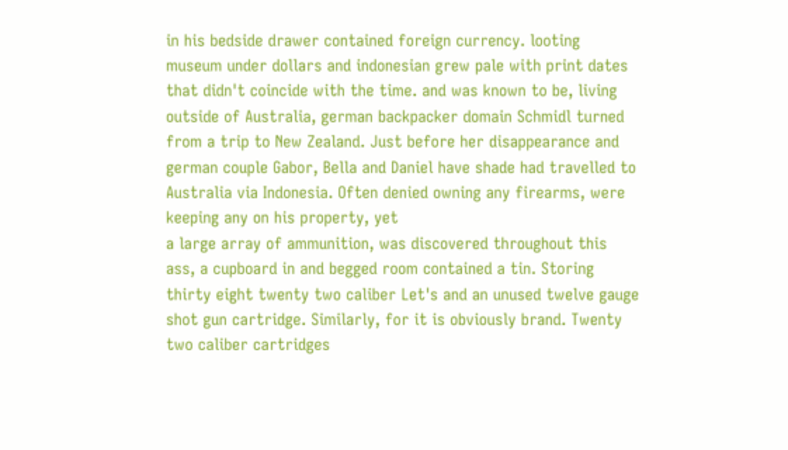in his bedside drawer contained foreign currency. looting museum under dollars and indonesian grew pale with print dates that didn't coincide with the time. and was known to be, living outside of Australia, german backpacker domain Schmidl turned from a trip to New Zealand. Just before her disappearance and german couple Gabor, Bella and Daniel have shade had travelled to Australia via Indonesia. Often denied owning any firearms, were keeping any on his property, yet
a large array of ammunition, was discovered throughout this ass, a cupboard in and begged room contained a tin. Storing thirty eight twenty two caliber Let's and an unused twelve gauge shot gun cartridge. Similarly, for it is obviously brand. Twenty two caliber cartridges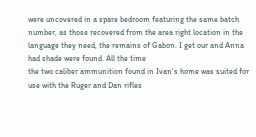were uncovered in a spare bedroom featuring the same batch number, as those recovered from the area right location in the language they need, the remains of Gabon. I get our and Anna had shade were found. All the time
the two caliber ammunition found in Ivan's home was suited for use with the Ruger and Dan rifles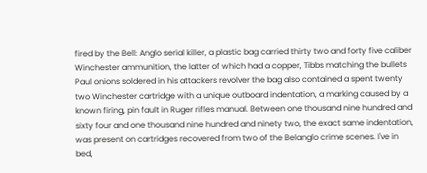fired by the Bell: Anglo serial killer, a plastic bag carried thirty two and forty five caliber Winchester ammunition, the latter of which had a copper, Tibbs matching the bullets Paul onions soldered in his attackers revolver the bag also contained a spent twenty two Winchester cartridge with a unique outboard indentation, a marking caused by a known firing, pin fault in Ruger rifles manual. Between one thousand nine hundred and sixty four and one thousand nine hundred and ninety two, the exact same indentation, was present on cartridges recovered from two of the Belanglo crime scenes. I've in bed,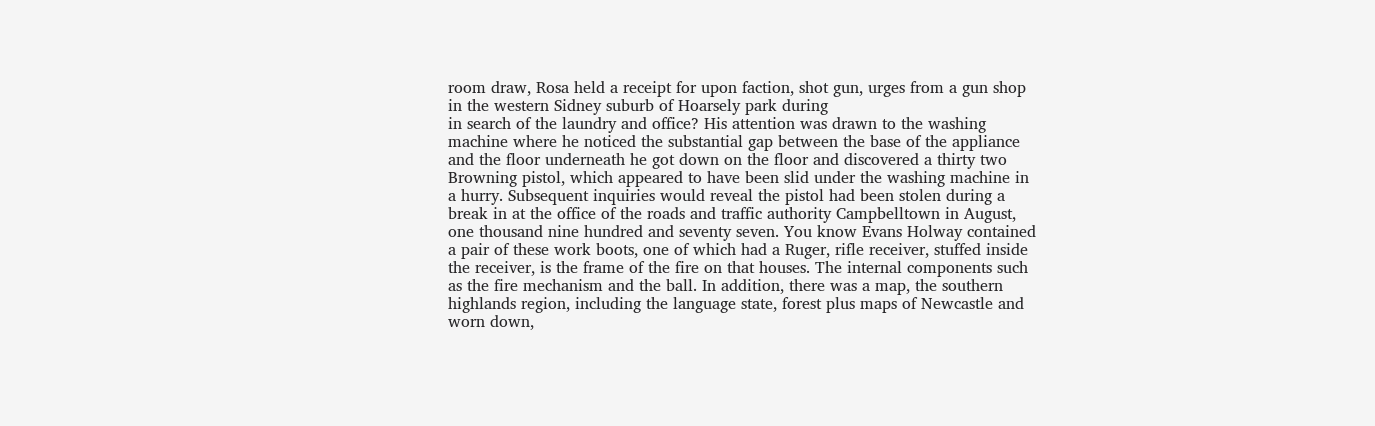room draw, Rosa held a receipt for upon faction, shot gun, urges from a gun shop in the western Sidney suburb of Hoarsely park during
in search of the laundry and office? His attention was drawn to the washing machine where he noticed the substantial gap between the base of the appliance and the floor underneath he got down on the floor and discovered a thirty two Browning pistol, which appeared to have been slid under the washing machine in a hurry. Subsequent inquiries would reveal the pistol had been stolen during a break in at the office of the roads and traffic authority Campbelltown in August, one thousand nine hundred and seventy seven. You know Evans Holway contained a pair of these work boots, one of which had a Ruger, rifle receiver, stuffed inside the receiver, is the frame of the fire on that houses. The internal components such as the fire mechanism and the ball. In addition, there was a map, the southern highlands region, including the language state, forest plus maps of Newcastle and worn down,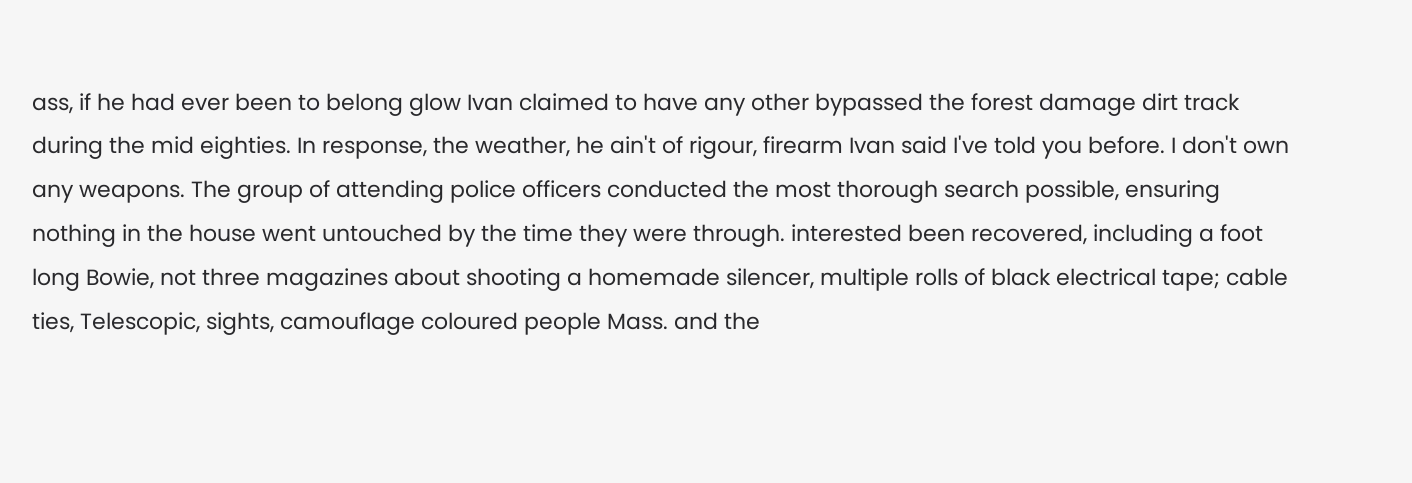ass, if he had ever been to belong glow Ivan claimed to have any other bypassed the forest damage dirt track during the mid eighties. In response, the weather, he ain't of rigour, firearm Ivan said I've told you before. I don't own any weapons. The group of attending police officers conducted the most thorough search possible, ensuring nothing in the house went untouched by the time they were through. interested been recovered, including a foot long Bowie, not three magazines about shooting a homemade silencer, multiple rolls of black electrical tape; cable ties, Telescopic, sights, camouflage coloured people Mass. and the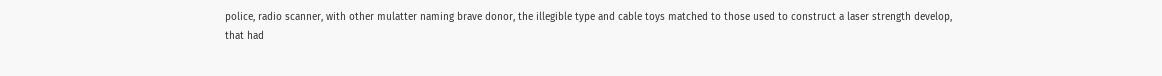police, radio scanner, with other mulatter naming brave donor, the illegible type and cable toys matched to those used to construct a laser strength develop,
that had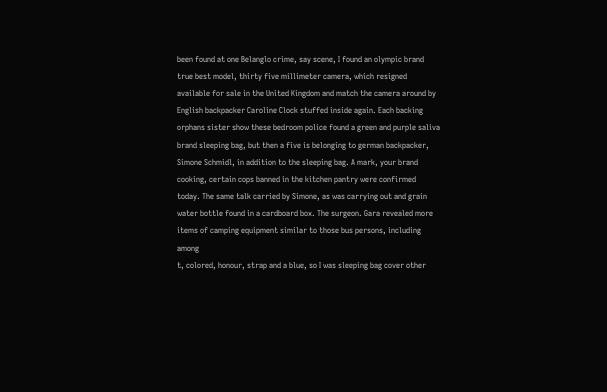been found at one Belanglo crime, say scene, I found an olympic brand true best model, thirty five millimeter camera, which resigned available for sale in the United Kingdom and match the camera around by English backpacker Caroline Clock stuffed inside again. Each backing orphans sister show these bedroom police found a green and purple saliva brand sleeping bag, but then a five is belonging to german backpacker, Simone Schmidl, in addition to the sleeping bag. A mark, your brand cooking, certain cops banned in the kitchen pantry were confirmed today. The same talk carried by Simone, as was carrying out and grain water bottle found in a cardboard box. The surgeon. Gara revealed more items of camping equipment similar to those bus persons, including among
t, colored, honour, strap and a blue, so I was sleeping bag cover other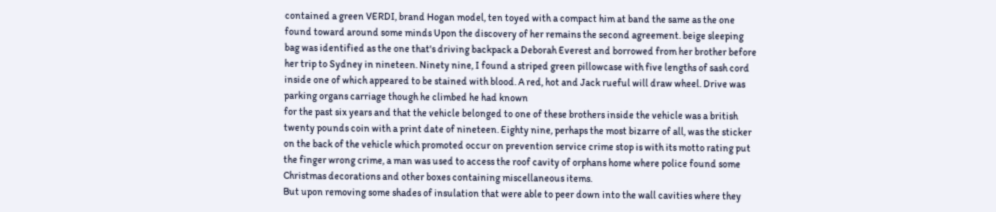contained a green VERDI, brand Hogan model, ten toyed with a compact him at band the same as the one found toward around some minds Upon the discovery of her remains the second agreement. beige sleeping bag was identified as the one that's driving backpack a Deborah Everest and borrowed from her brother before her trip to Sydney in nineteen. Ninety nine, I found a striped green pillowcase with five lengths of sash cord inside one of which appeared to be stained with blood. A red, hot and Jack rueful will draw wheel. Drive was parking organs carriage though he climbed he had known
for the past six years and that the vehicle belonged to one of these brothers inside the vehicle was a british twenty pounds coin with a print date of nineteen. Eighty nine, perhaps the most bizarre of all, was the sticker on the back of the vehicle which promoted occur on prevention service crime stop is with its motto rating put the finger wrong crime, a man was used to access the roof cavity of orphans home where police found some Christmas decorations and other boxes containing miscellaneous items.
But upon removing some shades of insulation that were able to peer down into the wall cavities where they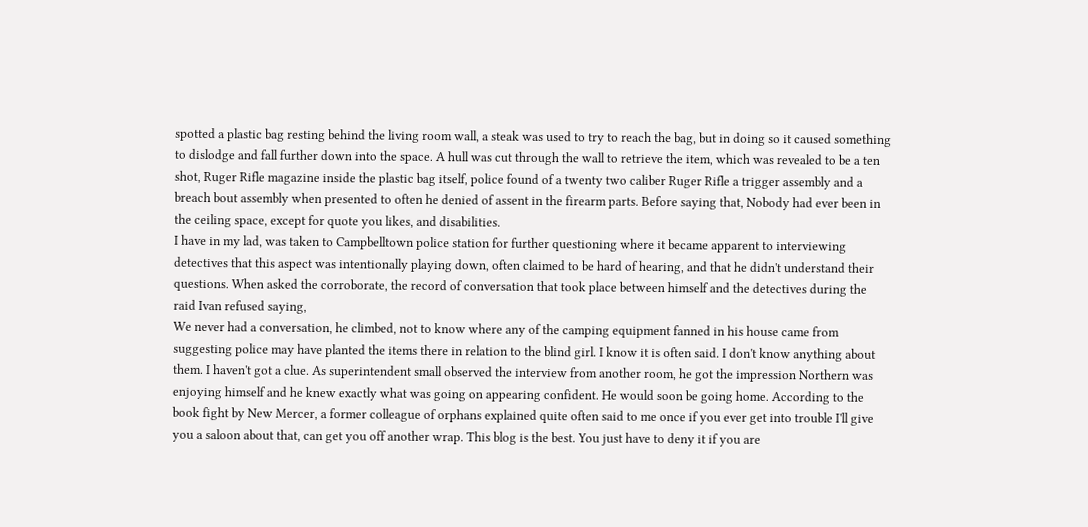spotted a plastic bag resting behind the living room wall, a steak was used to try to reach the bag, but in doing so it caused something to dislodge and fall further down into the space. A hull was cut through the wall to retrieve the item, which was revealed to be a ten shot, Ruger Rifle magazine inside the plastic bag itself, police found of a twenty two caliber Ruger Rifle a trigger assembly and a breach bout assembly when presented to often he denied of assent in the firearm parts. Before saying that, Nobody had ever been in the ceiling space, except for quote you likes, and disabilities.
I have in my lad, was taken to Campbelltown police station for further questioning where it became apparent to interviewing detectives that this aspect was intentionally playing down, often claimed to be hard of hearing, and that he didn't understand their questions. When asked the corroborate, the record of conversation that took place between himself and the detectives during the raid Ivan refused saying,
We never had a conversation, he climbed, not to know where any of the camping equipment fanned in his house came from suggesting police may have planted the items there in relation to the blind girl. I know it is often said. I don't know anything about them. I haven't got a clue. As superintendent small observed the interview from another room, he got the impression Northern was enjoying himself and he knew exactly what was going on appearing confident. He would soon be going home. According to the book fight by New Mercer, a former colleague of orphans explained quite often said to me once if you ever get into trouble I'll give you a saloon about that, can get you off another wrap. This blog is the best. You just have to deny it if you are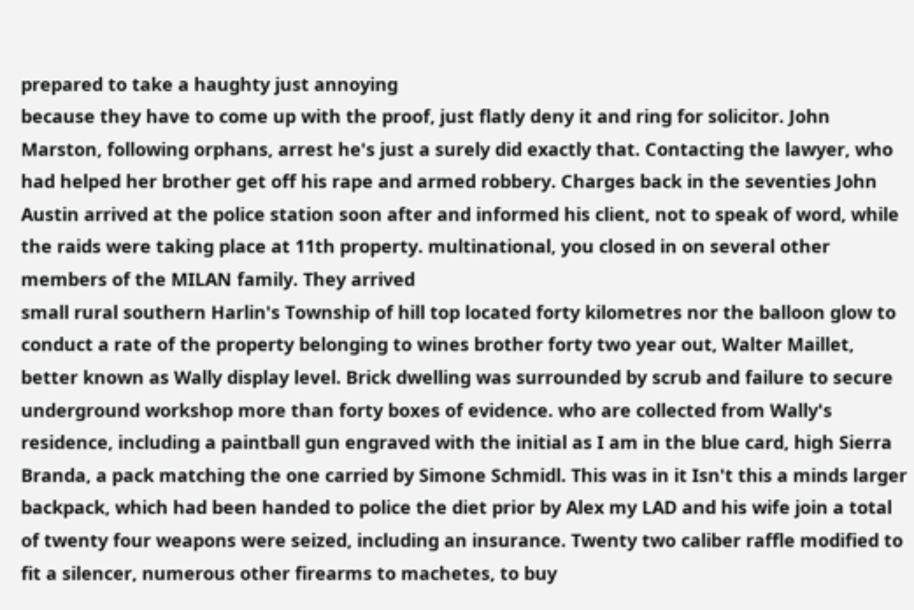prepared to take a haughty just annoying
because they have to come up with the proof, just flatly deny it and ring for solicitor. John Marston, following orphans, arrest he's just a surely did exactly that. Contacting the lawyer, who had helped her brother get off his rape and armed robbery. Charges back in the seventies John Austin arrived at the police station soon after and informed his client, not to speak of word, while the raids were taking place at 11th property. multinational, you closed in on several other members of the MILAN family. They arrived
small rural southern Harlin's Township of hill top located forty kilometres nor the balloon glow to conduct a rate of the property belonging to wines brother forty two year out, Walter Maillet, better known as Wally display level. Brick dwelling was surrounded by scrub and failure to secure underground workshop more than forty boxes of evidence. who are collected from Wally's residence, including a paintball gun engraved with the initial as I am in the blue card, high Sierra Branda, a pack matching the one carried by Simone Schmidl. This was in it Isn't this a minds larger backpack, which had been handed to police the diet prior by Alex my LAD and his wife join a total of twenty four weapons were seized, including an insurance. Twenty two caliber raffle modified to fit a silencer, numerous other firearms to machetes, to buy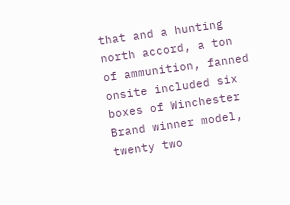that and a hunting north accord, a ton of ammunition, fanned onsite included six boxes of Winchester Brand winner model, twenty two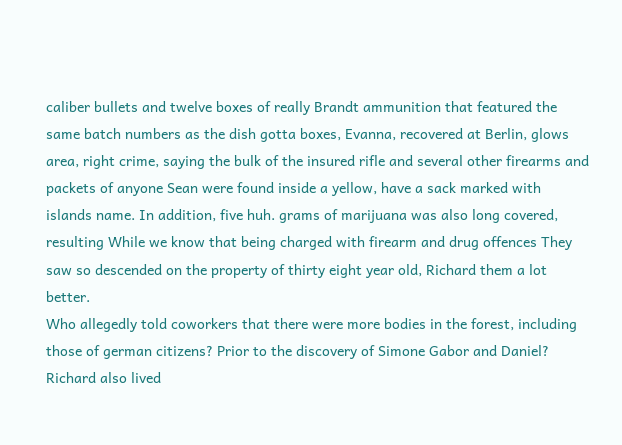caliber bullets and twelve boxes of really Brandt ammunition that featured the same batch numbers as the dish gotta boxes, Evanna, recovered at Berlin, glows area, right crime, saying the bulk of the insured rifle and several other firearms and packets of anyone Sean were found inside a yellow, have a sack marked with islands name. In addition, five huh. grams of marijuana was also long covered, resulting While we know that being charged with firearm and drug offences They saw so descended on the property of thirty eight year old, Richard them a lot better.
Who allegedly told coworkers that there were more bodies in the forest, including those of german citizens? Prior to the discovery of Simone Gabor and Daniel? Richard also lived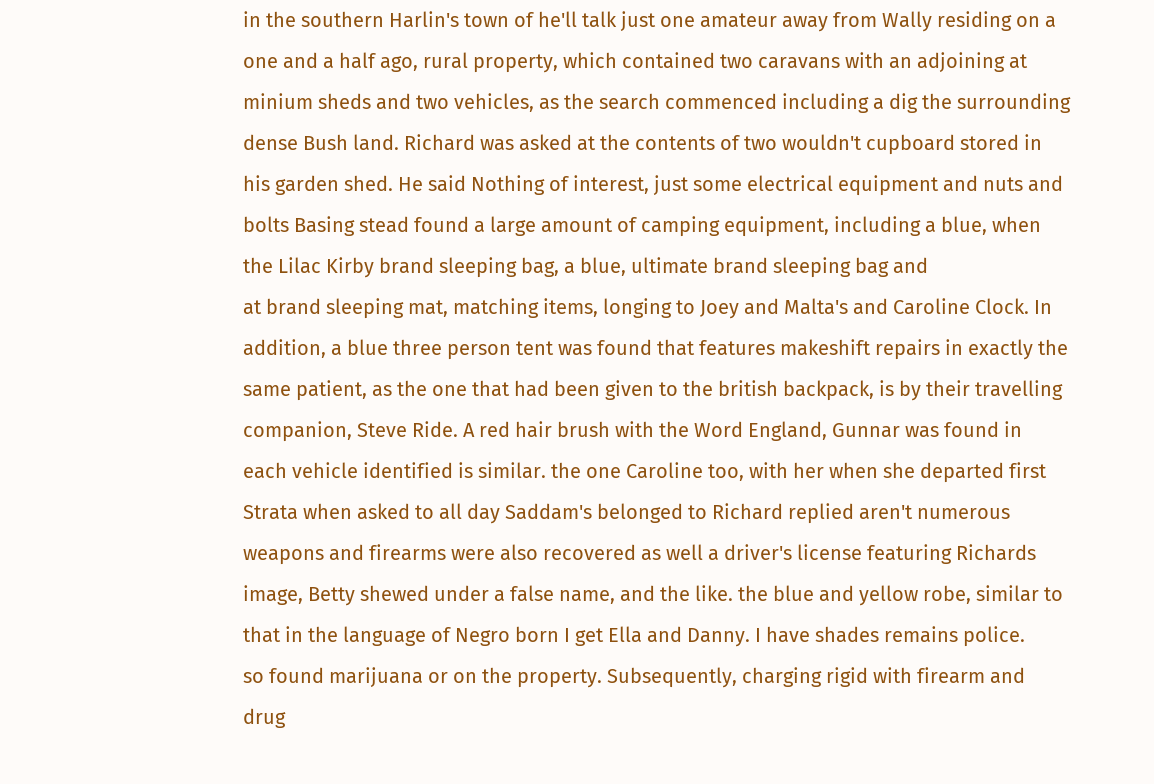in the southern Harlin's town of he'll talk just one amateur away from Wally residing on a one and a half ago, rural property, which contained two caravans with an adjoining at minium sheds and two vehicles, as the search commenced including a dig the surrounding dense Bush land. Richard was asked at the contents of two wouldn't cupboard stored in his garden shed. He said Nothing of interest, just some electrical equipment and nuts and bolts Basing stead found a large amount of camping equipment, including a blue, when the Lilac Kirby brand sleeping bag, a blue, ultimate brand sleeping bag and
at brand sleeping mat, matching items, longing to Joey and Malta's and Caroline Clock. In addition, a blue three person tent was found that features makeshift repairs in exactly the same patient, as the one that had been given to the british backpack, is by their travelling companion, Steve Ride. A red hair brush with the Word England, Gunnar was found in each vehicle identified is similar. the one Caroline too, with her when she departed first Strata when asked to all day Saddam's belonged to Richard replied aren't numerous weapons and firearms were also recovered as well a driver's license featuring Richards image, Betty shewed under a false name, and the like. the blue and yellow robe, similar to that in the language of Negro born I get Ella and Danny. I have shades remains police.
so found marijuana or on the property. Subsequently, charging rigid with firearm and drug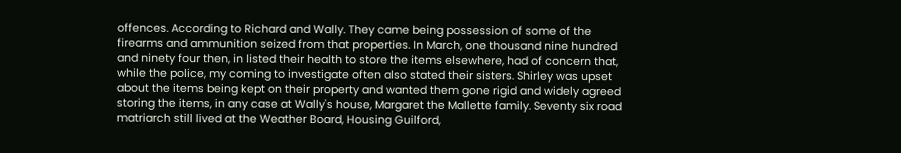offences. According to Richard and Wally. They came being possession of some of the firearms and ammunition seized from that properties. In March, one thousand nine hundred and ninety four then, in listed their health to store the items elsewhere, had of concern that, while the police, my coming to investigate often also stated their sisters. Shirley was upset about the items being kept on their property and wanted them gone rigid and widely agreed storing the items, in any case at Wally's house, Margaret the Mallette family. Seventy six road matriarch still lived at the Weather Board, Housing Guilford,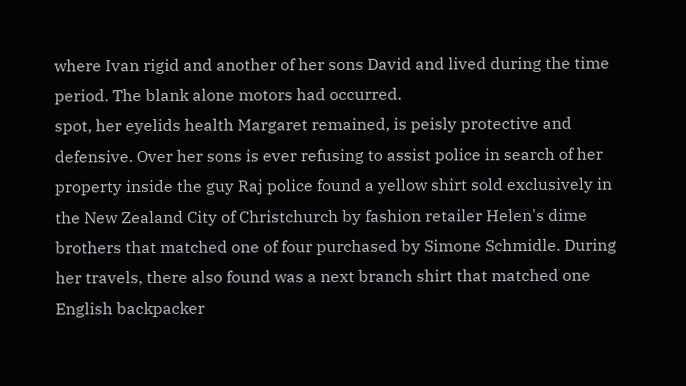where Ivan rigid and another of her sons David and lived during the time period. The blank alone motors had occurred.
spot, her eyelids health Margaret remained, is peisly protective and defensive. Over her sons is ever refusing to assist police in search of her property inside the guy Raj police found a yellow shirt sold exclusively in the New Zealand City of Christchurch by fashion retailer Helen's dime brothers that matched one of four purchased by Simone Schmidle. During her travels, there also found was a next branch shirt that matched one English backpacker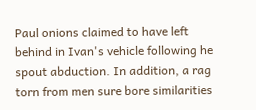Paul onions claimed to have left behind in Ivan's vehicle following he spout abduction. In addition, a rag torn from men sure bore similarities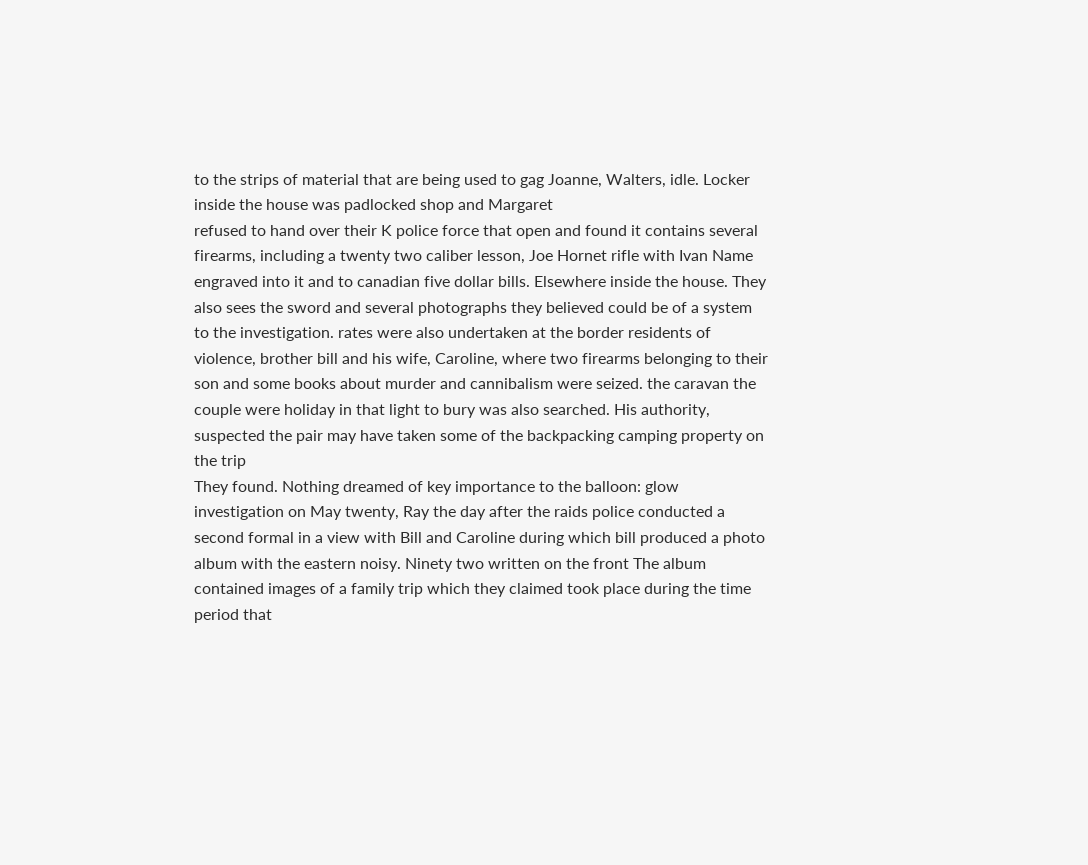to the strips of material that are being used to gag Joanne, Walters, idle. Locker inside the house was padlocked shop and Margaret
refused to hand over their K police force that open and found it contains several firearms, including a twenty two caliber lesson, Joe Hornet rifle with Ivan Name engraved into it and to canadian five dollar bills. Elsewhere inside the house. They also sees the sword and several photographs they believed could be of a system to the investigation. rates were also undertaken at the border residents of violence, brother bill and his wife, Caroline, where two firearms belonging to their son and some books about murder and cannibalism were seized. the caravan the couple were holiday in that light to bury was also searched. His authority, suspected the pair may have taken some of the backpacking camping property on the trip
They found. Nothing dreamed of key importance to the balloon: glow investigation on May twenty, Ray the day after the raids police conducted a second formal in a view with Bill and Caroline during which bill produced a photo album with the eastern noisy. Ninety two written on the front The album contained images of a family trip which they claimed took place during the time period that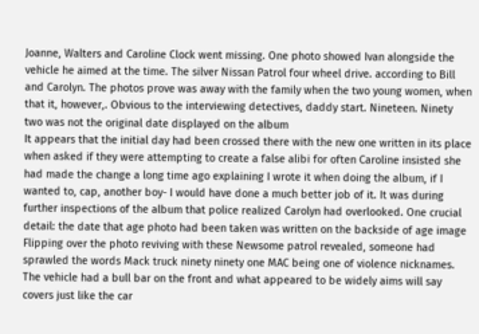Joanne, Walters and Caroline Clock went missing. One photo showed Ivan alongside the vehicle he aimed at the time. The silver Nissan Patrol four wheel drive. according to Bill and Carolyn. The photos prove was away with the family when the two young women, when that it, however,. Obvious to the interviewing detectives, daddy start. Nineteen. Ninety two was not the original date displayed on the album
It appears that the initial day had been crossed there with the new one written in its place when asked if they were attempting to create a false alibi for often Caroline insisted she had made the change a long time ago explaining I wrote it when doing the album, if I wanted to, cap, another boy- I would have done a much better job of it. It was during further inspections of the album that police realized Carolyn had overlooked. One crucial detail: the date that age photo had been taken was written on the backside of age image Flipping over the photo reviving with these Newsome patrol revealed, someone had sprawled the words Mack truck ninety ninety one MAC being one of violence nicknames.
The vehicle had a bull bar on the front and what appeared to be widely aims will say covers just like the car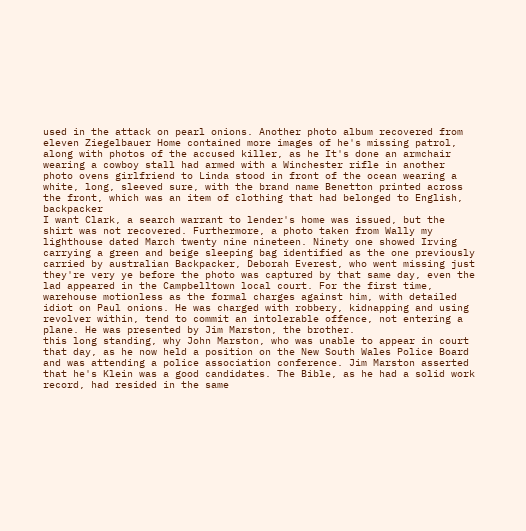used in the attack on pearl onions. Another photo album recovered from eleven Ziegelbauer Home contained more images of he's missing patrol, along with photos of the accused killer, as he It's done an armchair wearing a cowboy stall had armed with a Winchester rifle in another photo ovens girlfriend to Linda stood in front of the ocean wearing a white, long, sleeved sure, with the brand name Benetton printed across the front, which was an item of clothing that had belonged to English, backpacker
I want Clark, a search warrant to lender's home was issued, but the shirt was not recovered. Furthermore, a photo taken from Wally my lighthouse dated March twenty nine nineteen. Ninety one showed Irving carrying a green and beige sleeping bag identified as the one previously carried by australian Backpacker, Deborah Everest, who went missing just they're very ye before the photo was captured by that same day, even the lad appeared in the Campbelltown local court. For the first time, warehouse motionless as the formal charges against him, with detailed idiot on Paul onions. He was charged with robbery, kidnapping and using revolver within, tend to commit an intolerable offence, not entering a plane. He was presented by Jim Marston, the brother.
this long standing, why John Marston, who was unable to appear in court that day, as he now held a position on the New South Wales Police Board and was attending a police association conference. Jim Marston asserted that he's Klein was a good candidates. The Bible, as he had a solid work record, had resided in the same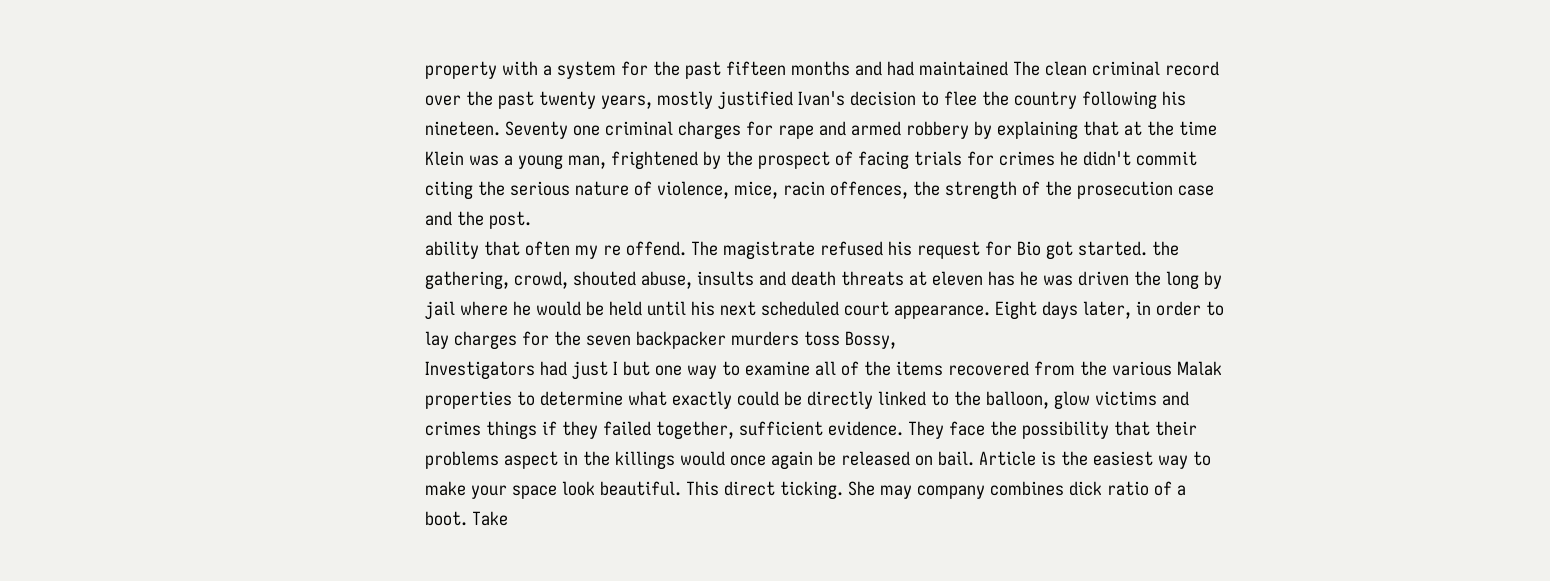property with a system for the past fifteen months and had maintained The clean criminal record over the past twenty years, mostly justified Ivan's decision to flee the country following his nineteen. Seventy one criminal charges for rape and armed robbery by explaining that at the time Klein was a young man, frightened by the prospect of facing trials for crimes he didn't commit citing the serious nature of violence, mice, racin offences, the strength of the prosecution case and the post.
ability that often my re offend. The magistrate refused his request for Bio got started. the gathering, crowd, shouted abuse, insults and death threats at eleven has he was driven the long by jail where he would be held until his next scheduled court appearance. Eight days later, in order to lay charges for the seven backpacker murders toss Bossy,
Investigators had just I but one way to examine all of the items recovered from the various Malak properties to determine what exactly could be directly linked to the balloon, glow victims and crimes things if they failed together, sufficient evidence. They face the possibility that their problems aspect in the killings would once again be released on bail. Article is the easiest way to make your space look beautiful. This direct ticking. She may company combines dick ratio of a boot. Take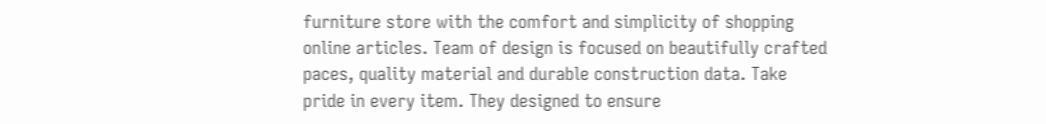furniture store with the comfort and simplicity of shopping online articles. Team of design is focused on beautifully crafted paces, quality material and durable construction data. Take pride in every item. They designed to ensure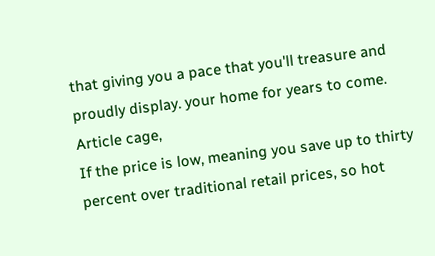that giving you a pace that you'll treasure and proudly display. your home for years to come. Article cage,
If the price is low, meaning you save up to thirty percent over traditional retail prices, so hot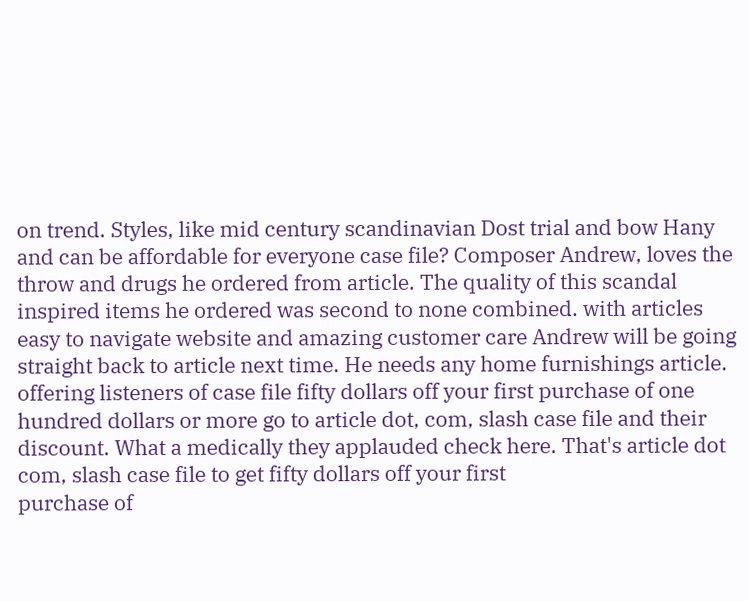on trend. Styles, like mid century scandinavian Dost trial and bow Hany and can be affordable for everyone case file? Composer Andrew, loves the throw and drugs he ordered from article. The quality of this scandal inspired items he ordered was second to none combined. with articles easy to navigate website and amazing customer care Andrew will be going straight back to article next time. He needs any home furnishings article. offering listeners of case file fifty dollars off your first purchase of one hundred dollars or more go to article dot, com, slash case file and their discount. What a medically they applauded check here. That's article dot com, slash case file to get fifty dollars off your first
purchase of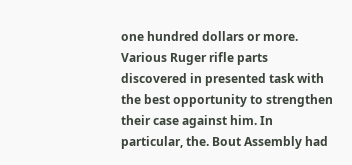one hundred dollars or more. Various Ruger rifle parts discovered in presented task with the best opportunity to strengthen their case against him. In particular, the. Bout Assembly had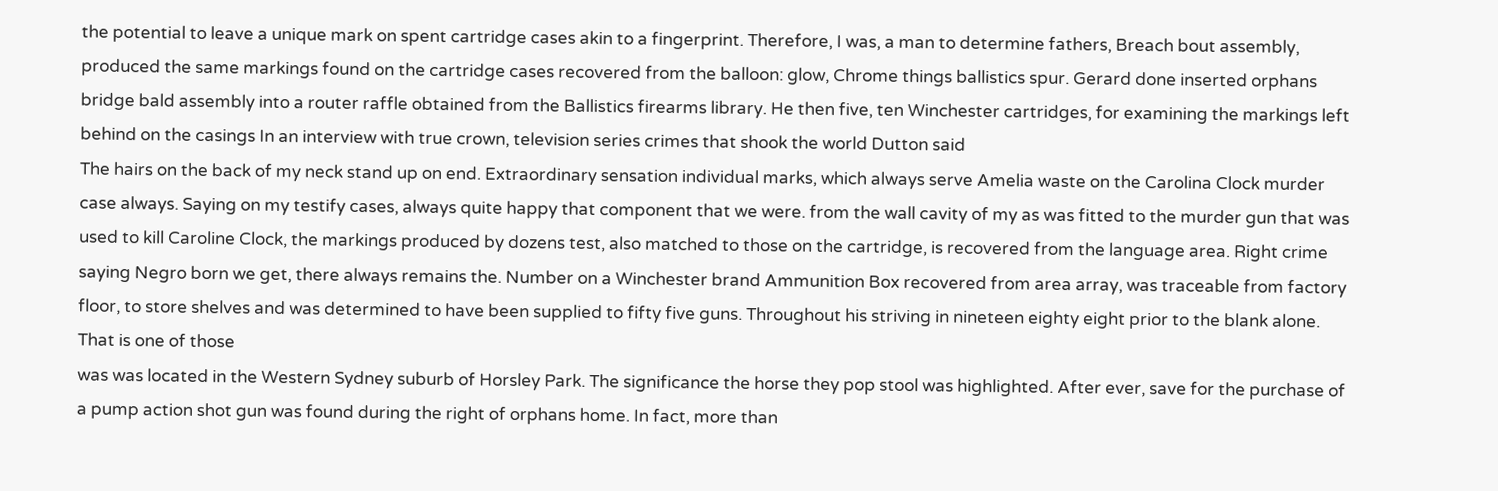the potential to leave a unique mark on spent cartridge cases akin to a fingerprint. Therefore, I was, a man to determine fathers, Breach bout assembly, produced the same markings found on the cartridge cases recovered from the balloon: glow, Chrome things ballistics spur. Gerard done inserted orphans bridge bald assembly into a router raffle obtained from the Ballistics firearms library. He then five, ten Winchester cartridges, for examining the markings left behind on the casings In an interview with true crown, television series crimes that shook the world Dutton said
The hairs on the back of my neck stand up on end. Extraordinary sensation individual marks, which always serve Amelia waste on the Carolina Clock murder case always. Saying on my testify cases, always quite happy that component that we were. from the wall cavity of my as was fitted to the murder gun that was used to kill Caroline Clock, the markings produced by dozens test, also matched to those on the cartridge, is recovered from the language area. Right crime saying Negro born we get, there always remains the. Number on a Winchester brand Ammunition Box recovered from area array, was traceable from factory floor, to store shelves and was determined to have been supplied to fifty five guns. Throughout his striving in nineteen eighty eight prior to the blank alone. That is one of those
was was located in the Western Sydney suburb of Horsley Park. The significance the horse they pop stool was highlighted. After ever, save for the purchase of a pump action shot gun was found during the right of orphans home. In fact, more than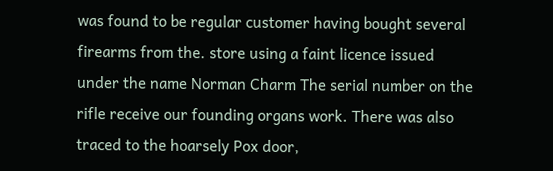was found to be regular customer having bought several firearms from the. store using a faint licence issued under the name Norman Charm The serial number on the rifle receive our founding organs work. There was also traced to the hoarsely Pox door,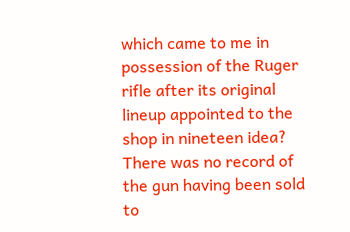which came to me in possession of the Ruger rifle after its original lineup appointed to the shop in nineteen idea? There was no record of the gun having been sold to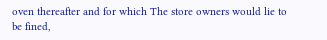oven thereafter and for which The store owners would lie to be fined,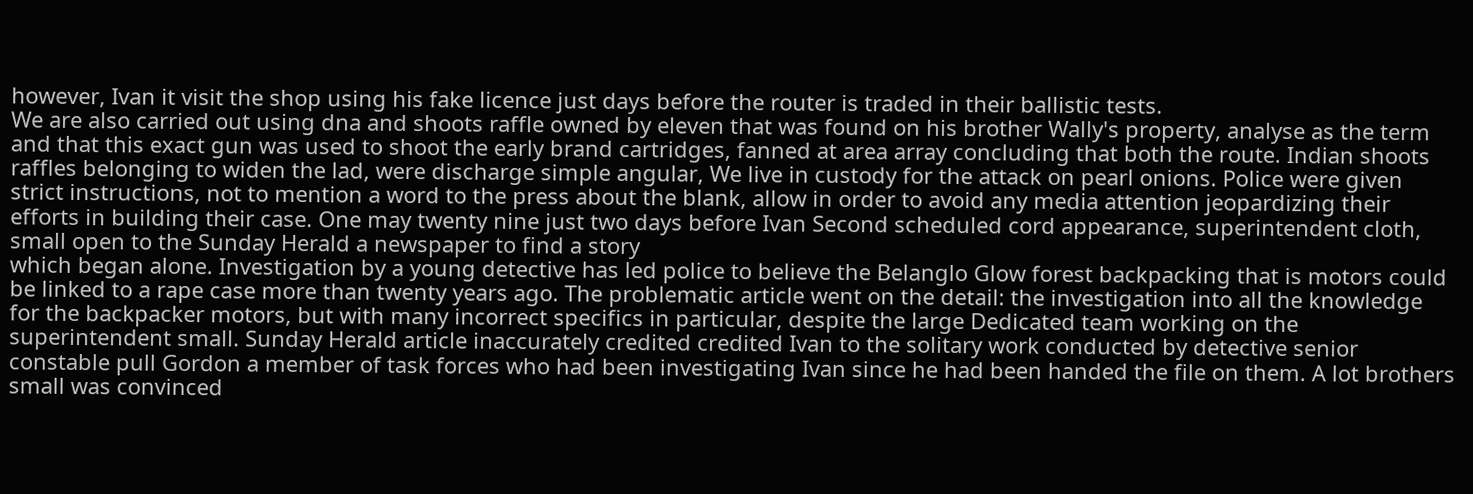however, Ivan it visit the shop using his fake licence just days before the router is traded in their ballistic tests.
We are also carried out using dna and shoots raffle owned by eleven that was found on his brother Wally's property, analyse as the term and that this exact gun was used to shoot the early brand cartridges, fanned at area array concluding that both the route. Indian shoots raffles belonging to widen the lad, were discharge simple angular, We live in custody for the attack on pearl onions. Police were given strict instructions, not to mention a word to the press about the blank, allow in order to avoid any media attention jeopardizing their efforts in building their case. One may twenty nine just two days before Ivan Second scheduled cord appearance, superintendent cloth, small open to the Sunday Herald a newspaper to find a story
which began alone. Investigation by a young detective has led police to believe the Belanglo Glow forest backpacking that is motors could be linked to a rape case more than twenty years ago. The problematic article went on the detail: the investigation into all the knowledge for the backpacker motors, but with many incorrect specifics in particular, despite the large Dedicated team working on the superintendent small. Sunday Herald article inaccurately credited credited Ivan to the solitary work conducted by detective senior constable pull Gordon a member of task forces who had been investigating Ivan since he had been handed the file on them. A lot brothers small was convinced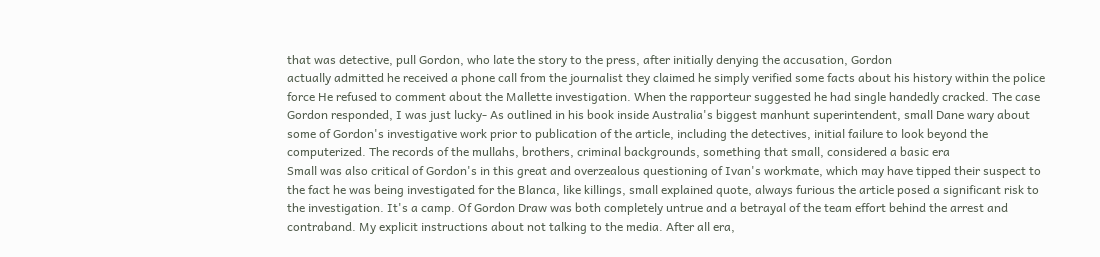that was detective, pull Gordon, who late the story to the press, after initially denying the accusation, Gordon
actually admitted he received a phone call from the journalist they claimed he simply verified some facts about his history within the police force He refused to comment about the Mallette investigation. When the rapporteur suggested he had single handedly cracked. The case Gordon responded, I was just lucky- As outlined in his book inside Australia's biggest manhunt superintendent, small Dane wary about some of Gordon's investigative work prior to publication of the article, including the detectives, initial failure to look beyond the computerized. The records of the mullahs, brothers, criminal backgrounds, something that small, considered a basic era
Small was also critical of Gordon's in this great and overzealous questioning of Ivan's workmate, which may have tipped their suspect to the fact he was being investigated for the Blanca, like killings, small explained quote, always furious the article posed a significant risk to the investigation. It's a camp. Of Gordon Draw was both completely untrue and a betrayal of the team effort behind the arrest and contraband. My explicit instructions about not talking to the media. After all era,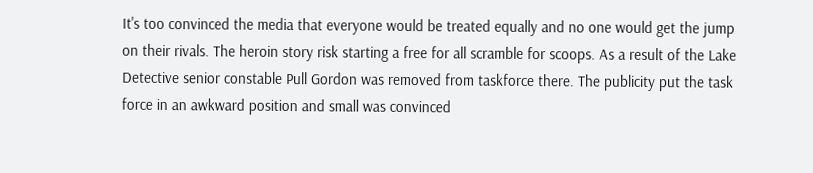It's too convinced the media that everyone would be treated equally and no one would get the jump on their rivals. The heroin story risk starting a free for all scramble for scoops. As a result of the Lake Detective senior constable Pull Gordon was removed from taskforce there. The publicity put the task force in an awkward position and small was convinced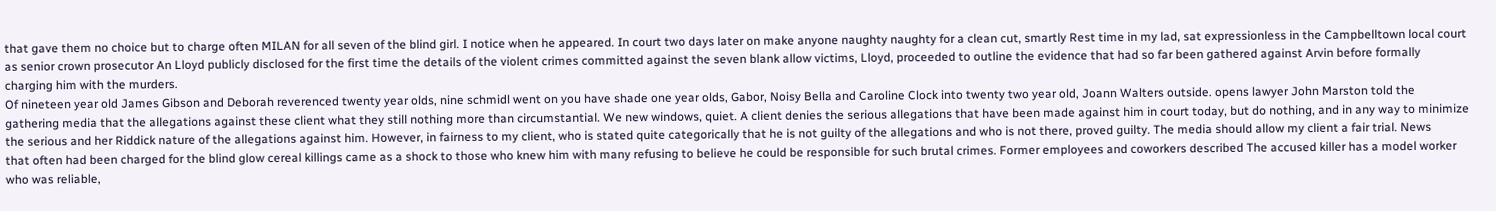that gave them no choice but to charge often MILAN for all seven of the blind girl. I notice when he appeared. In court two days later on make anyone naughty naughty for a clean cut, smartly Rest time in my lad, sat expressionless in the Campbelltown local court as senior crown prosecutor An Lloyd publicly disclosed for the first time the details of the violent crimes committed against the seven blank allow victims, Lloyd, proceeded to outline the evidence that had so far been gathered against Arvin before formally charging him with the murders.
Of nineteen year old James Gibson and Deborah reverenced twenty year olds, nine schmidl went on you have shade one year olds, Gabor, Noisy Bella and Caroline Clock into twenty two year old, Joann Walters outside. opens lawyer John Marston told the gathering media that the allegations against these client what they still nothing more than circumstantial. We new windows, quiet. A client denies the serious allegations that have been made against him in court today, but do nothing, and in any way to minimize the serious and her Riddick nature of the allegations against him. However, in fairness to my client, who is stated quite categorically that he is not guilty of the allegations and who is not there, proved guilty. The media should allow my client a fair trial. News
that often had been charged for the blind glow cereal killings came as a shock to those who knew him with many refusing to believe he could be responsible for such brutal crimes. Former employees and coworkers described The accused killer has a model worker who was reliable,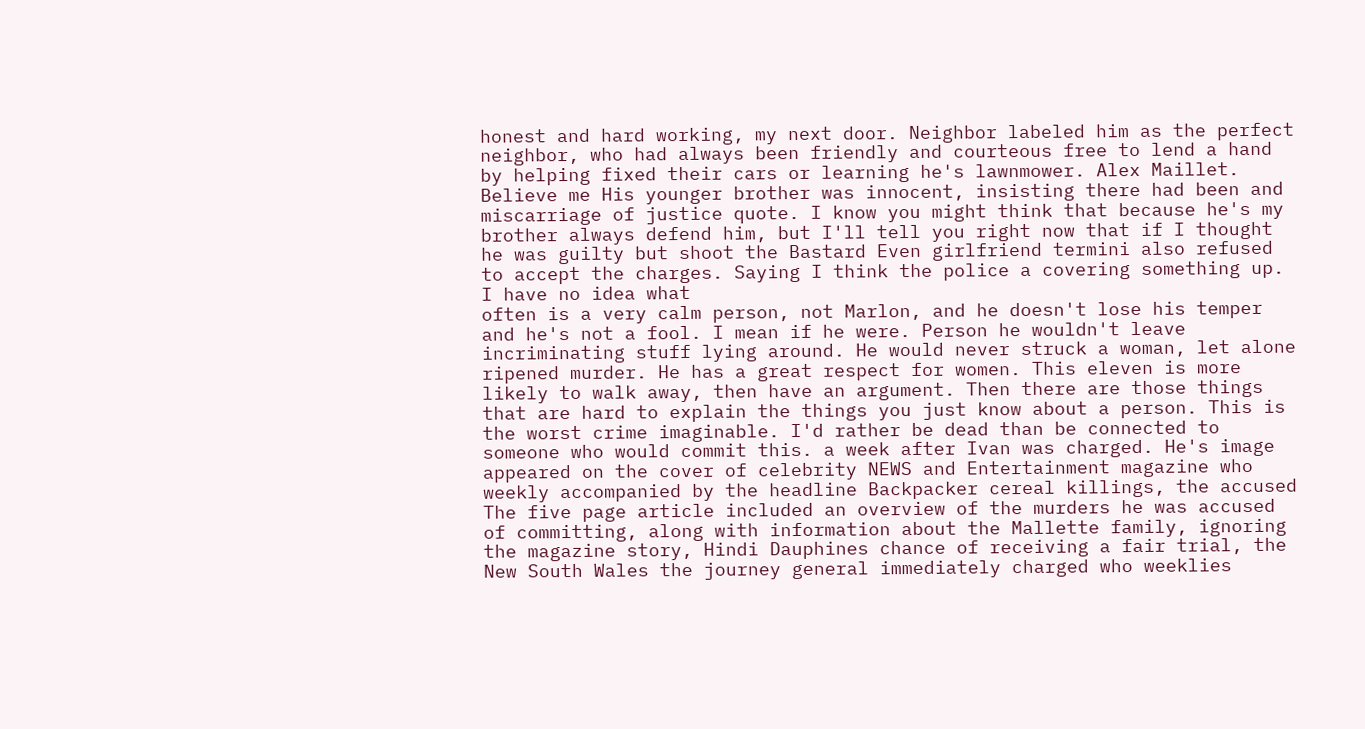honest and hard working, my next door. Neighbor labeled him as the perfect neighbor, who had always been friendly and courteous free to lend a hand by helping fixed their cars or learning he's lawnmower. Alex Maillet. Believe me His younger brother was innocent, insisting there had been and miscarriage of justice quote. I know you might think that because he's my brother always defend him, but I'll tell you right now that if I thought he was guilty but shoot the Bastard Even girlfriend termini also refused to accept the charges. Saying I think the police a covering something up. I have no idea what
often is a very calm person, not Marlon, and he doesn't lose his temper and he's not a fool. I mean if he were. Person he wouldn't leave incriminating stuff lying around. He would never struck a woman, let alone ripened murder. He has a great respect for women. This eleven is more likely to walk away, then have an argument. Then there are those things that are hard to explain the things you just know about a person. This is the worst crime imaginable. I'd rather be dead than be connected to someone who would commit this. a week after Ivan was charged. He's image appeared on the cover of celebrity NEWS and Entertainment magazine who weekly accompanied by the headline Backpacker cereal killings, the accused
The five page article included an overview of the murders he was accused of committing, along with information about the Mallette family, ignoring the magazine story, Hindi Dauphines chance of receiving a fair trial, the New South Wales the journey general immediately charged who weeklies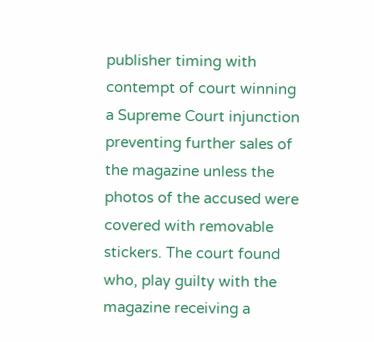publisher timing with contempt of court winning a Supreme Court injunction preventing further sales of the magazine unless the photos of the accused were covered with removable stickers. The court found who, play guilty with the magazine receiving a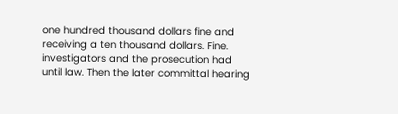one hundred thousand dollars fine and receiving a ten thousand dollars. Fine. investigators and the prosecution had until law. Then the later committal hearing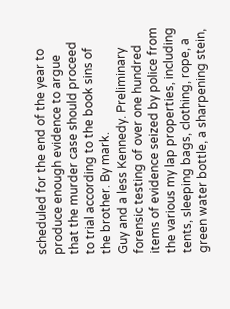scheduled for the end of the year to produce enough evidence to argue that the murder case should proceed to trial according to the book sins of the brother. By mark.
Guy and a less Kennedy. Preliminary forensic testing of over one hundred items of evidence seized by police from the various my lap properties, including tents, sleeping bags, clothing, rope, a green water bottle, a sharpening stein,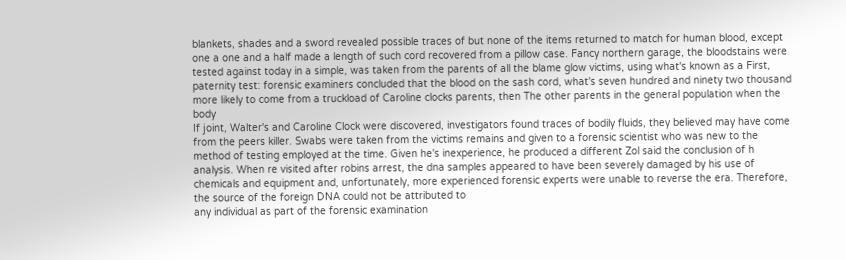blankets, shades and a sword revealed possible traces of but none of the items returned to match for human blood, except one a one and a half made a length of such cord recovered from a pillow case. Fancy northern garage, the bloodstains were tested against today in a simple, was taken from the parents of all the blame glow victims, using what's known as a First, paternity test: forensic examiners concluded that the blood on the sash cord, what's seven hundred and ninety two thousand more likely to come from a truckload of Caroline clocks parents, then The other parents in the general population when the body
If joint, Walter's and Caroline Clock were discovered, investigators found traces of bodily fluids, they believed may have come from the peers killer. Swabs were taken from the victims remains and given to a forensic scientist who was new to the method of testing employed at the time. Given he's inexperience, he produced a different Zol said the conclusion of h analysis. When re visited after robins arrest, the dna samples appeared to have been severely damaged by his use of chemicals and equipment and, unfortunately, more experienced forensic experts were unable to reverse the era. Therefore, the source of the foreign DNA could not be attributed to
any individual as part of the forensic examination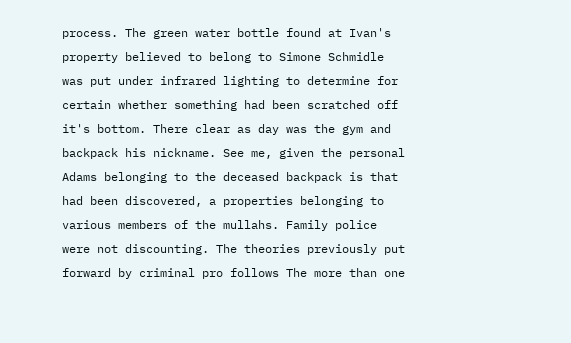process. The green water bottle found at Ivan's property believed to belong to Simone Schmidle was put under infrared lighting to determine for certain whether something had been scratched off it's bottom. There clear as day was the gym and backpack his nickname. See me, given the personal Adams belonging to the deceased backpack is that had been discovered, a properties belonging to various members of the mullahs. Family police were not discounting. The theories previously put forward by criminal pro follows The more than one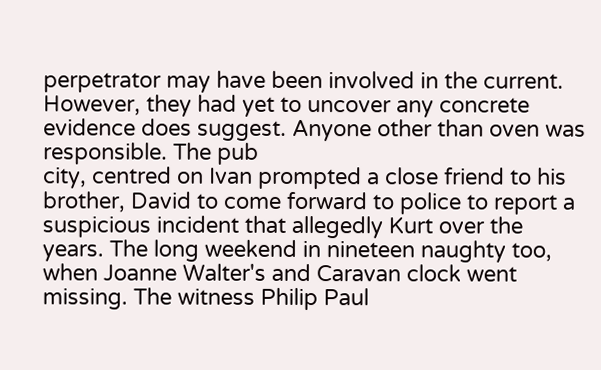perpetrator may have been involved in the current. However, they had yet to uncover any concrete evidence does suggest. Anyone other than oven was responsible. The pub
city, centred on Ivan prompted a close friend to his brother, David to come forward to police to report a suspicious incident that allegedly Kurt over the years. The long weekend in nineteen naughty too, when Joanne Walter's and Caravan clock went missing. The witness Philip Paul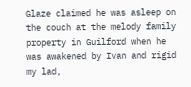Glaze claimed he was asleep on the couch at the melody family property in Guilford when he was awakened by Ivan and rigid my lad,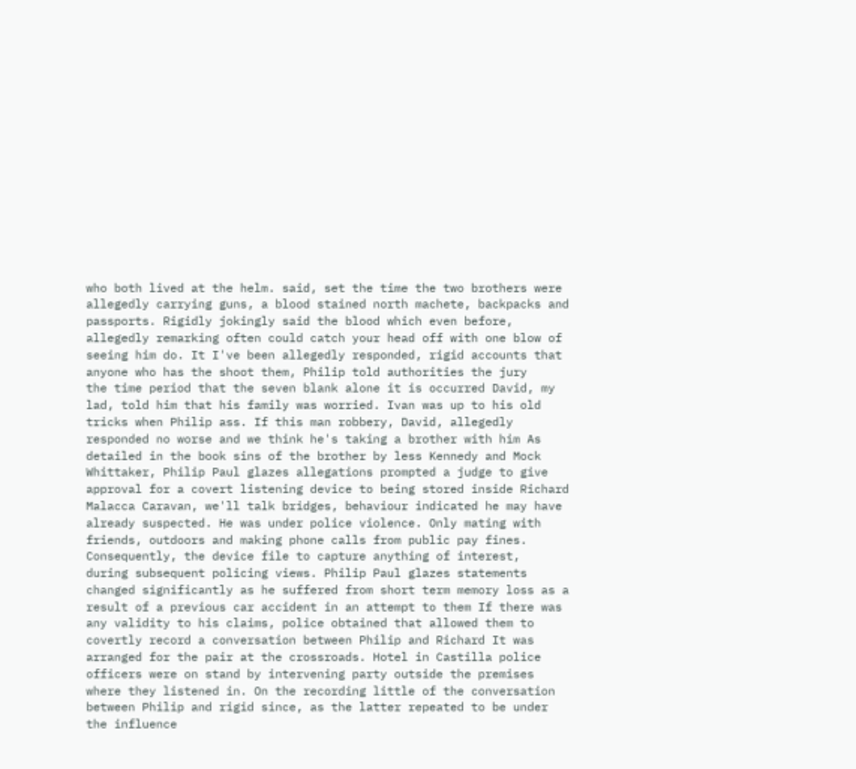who both lived at the helm. said, set the time the two brothers were allegedly carrying guns, a blood stained north machete, backpacks and passports. Rigidly jokingly said the blood which even before, allegedly remarking often could catch your head off with one blow of seeing him do. It I've been allegedly responded, rigid accounts that anyone who has the shoot them, Philip told authorities the jury
the time period that the seven blank alone it is occurred David, my lad, told him that his family was worried. Ivan was up to his old tricks when Philip ass. If this man robbery, David, allegedly responded no worse and we think he's taking a brother with him As detailed in the book sins of the brother by less Kennedy and Mock Whittaker, Philip Paul glazes allegations prompted a judge to give approval for a covert listening device to being stored inside Richard Malacca Caravan, we'll talk bridges, behaviour indicated he may have already suspected. He was under police violence. Only mating with friends, outdoors and making phone calls from public pay fines. Consequently, the device file to capture anything of interest,
during subsequent policing views. Philip Paul glazes statements changed significantly as he suffered from short term memory loss as a result of a previous car accident in an attempt to them If there was any validity to his claims, police obtained that allowed them to covertly record a conversation between Philip and Richard It was arranged for the pair at the crossroads. Hotel in Castilla police officers were on stand by intervening party outside the premises where they listened in. On the recording little of the conversation between Philip and rigid since, as the latter repeated to be under the influence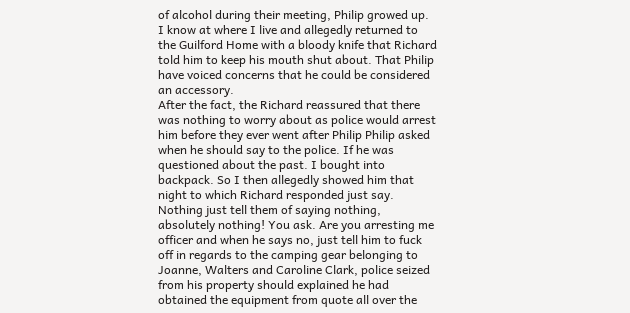of alcohol during their meeting, Philip growed up. I know at where I live and allegedly returned to the Guilford Home with a bloody knife that Richard told him to keep his mouth shut about. That Philip have voiced concerns that he could be considered an accessory.
After the fact, the Richard reassured that there was nothing to worry about as police would arrest him before they ever went after Philip Philip asked when he should say to the police. If he was questioned about the past. I bought into backpack. So I then allegedly showed him that night to which Richard responded just say. Nothing just tell them of saying nothing, absolutely nothing! You ask. Are you arresting me officer and when he says no, just tell him to fuck off in regards to the camping gear belonging to Joanne, Walters and Caroline Clark, police seized from his property should explained he had obtained the equipment from quote all over the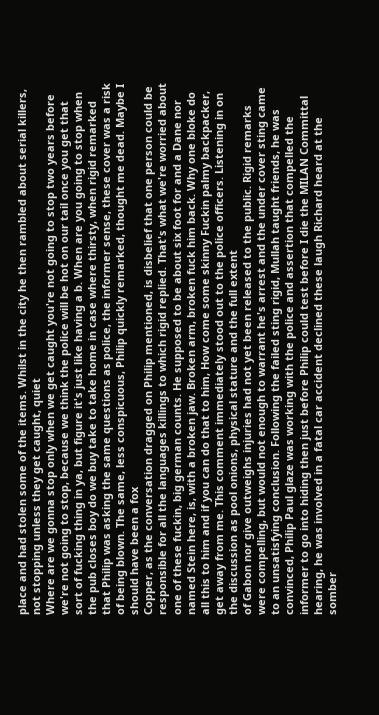place and had stolen some of the items. Whilst in the city he then rambled about serial killers, not stopping unless they get caught, quiet
Where are we gonna stop only when we get caught you're not going to stop two years before we're not going to stop, because we think the police will be hot on our tail once you get that sort of fucking thing in ya, but figure it's just like having a b. When are you going to stop when the pub closes boy do we buy take to take home in case where thirsty, when rigid remarked that Philip was asking the same questions as police, the informer sense, these cover was a risk of being blown. The same, less conspicuous, Philip quickly remarked, thought me dead. Maybe I should have been a fox
Copper, as the conversation dragged on Philip mentioned, is disbelief that one person could be responsible for all the languages killings to which rigid replied. That's what we're worried about one of these fuckin, big german counts. He supposed to be about six foot for and a Dane nor named Stein here, is, with a broken jaw. Broken arm, broken fuck him back. Why one bloke do all this to him and if you can do that to him, How come some skinny Fuckin palmy backpacker, get away from me. This comment immediately stood out to the police officers. Listening in on the discussion as pool onions, physical stature and the full extent
of Gabon nor give outweighs injuries had not yet been released to the public. Rigid remarks were compelling, but would not enough to warrant he's arrest and the under cover sting came to an unsatisfying conclusion. Following the failed sting rigid, Mullah taught friends, he was convinced, Philip Paul glaze was working with the police and assertion that compelled the informer to go into hiding then just before Philip could test before I die the MILAN Committal hearing, he was involved in a fatal car accident declined these laugh Richard heard at the somber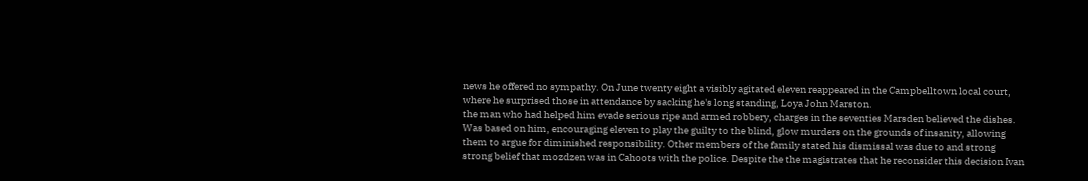news he offered no sympathy. On June twenty eight a visibly agitated eleven reappeared in the Campbelltown local court, where he surprised those in attendance by sacking he's long standing, Loya John Marston.
the man who had helped him evade serious ripe and armed robbery, charges in the seventies Marsden believed the dishes. Was based on him, encouraging eleven to play the guilty to the blind, glow murders on the grounds of insanity, allowing them to argue for diminished responsibility. Other members of the family stated his dismissal was due to and strong strong belief that mozdzen was in Cahoots with the police. Despite the the magistrates that he reconsider this decision Ivan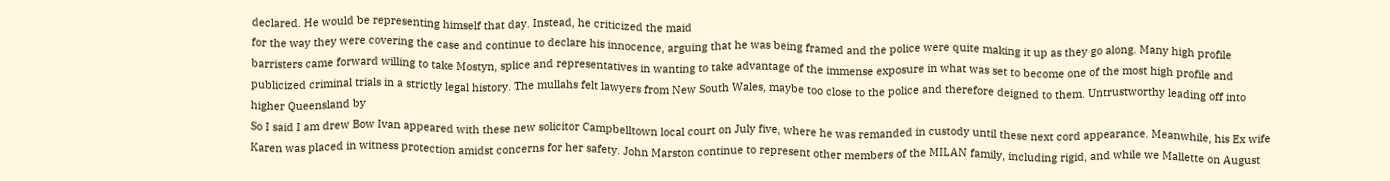declared. He would be representing himself that day. Instead, he criticized the maid
for the way they were covering the case and continue to declare his innocence, arguing that he was being framed and the police were quite making it up as they go along. Many high profile barristers came forward willing to take Mostyn, splice and representatives in wanting to take advantage of the immense exposure in what was set to become one of the most high profile and publicized criminal trials in a strictly legal history. The mullahs felt lawyers from New South Wales, maybe too close to the police and therefore deigned to them. Untrustworthy leading off into higher Queensland by
So I said I am drew Bow Ivan appeared with these new solicitor Campbelltown local court on July five, where he was remanded in custody until these next cord appearance. Meanwhile, his Ex wife Karen was placed in witness protection amidst concerns for her safety. John Marston continue to represent other members of the MILAN family, including rigid, and while we Mallette on August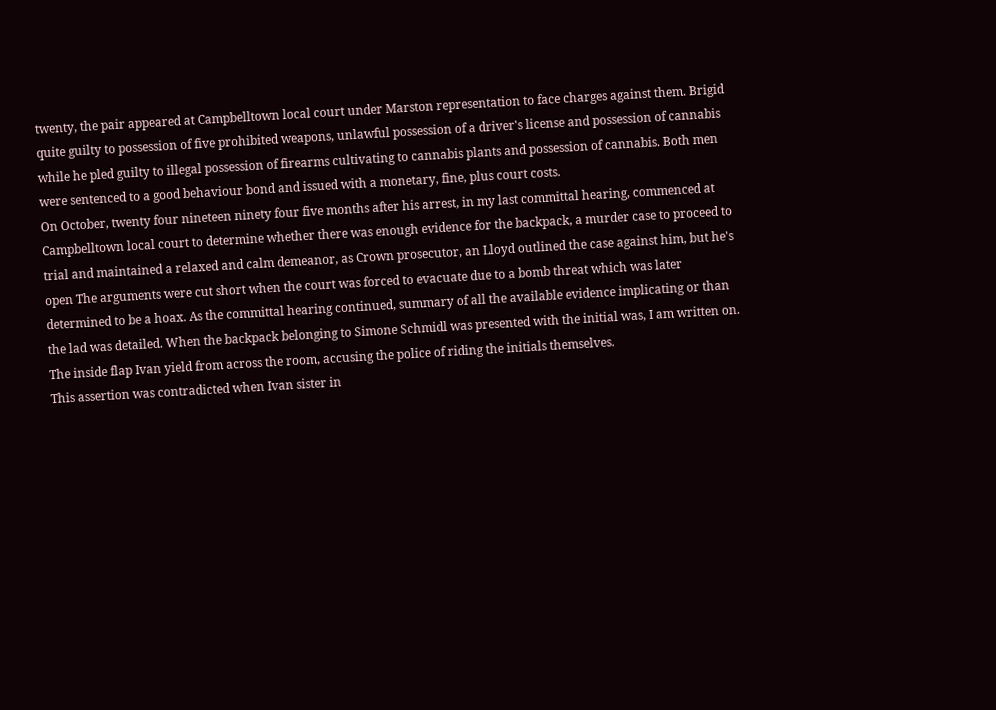twenty, the pair appeared at Campbelltown local court under Marston representation to face charges against them. Brigid quite guilty to possession of five prohibited weapons, unlawful possession of a driver's license and possession of cannabis while he pled guilty to illegal possession of firearms cultivating to cannabis plants and possession of cannabis. Both men were sentenced to a good behaviour bond and issued with a monetary, fine, plus court costs.
On October, twenty four nineteen ninety four five months after his arrest, in my last committal hearing, commenced at Campbelltown local court to determine whether there was enough evidence for the backpack, a murder case to proceed to trial and maintained a relaxed and calm demeanor, as Crown prosecutor, an Lloyd outlined the case against him, but he's open The arguments were cut short when the court was forced to evacuate due to a bomb threat which was later determined to be a hoax. As the committal hearing continued, summary of all the available evidence implicating or than the lad was detailed. When the backpack belonging to Simone Schmidl was presented with the initial was, I am written on. The inside flap Ivan yield from across the room, accusing the police of riding the initials themselves.
This assertion was contradicted when Ivan sister in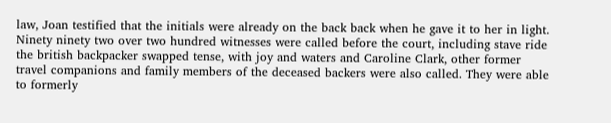law, Joan testified that the initials were already on the back back when he gave it to her in light. Ninety ninety two over two hundred witnesses were called before the court, including stave ride the british backpacker swapped tense, with joy and waters and Caroline Clark, other former travel companions and family members of the deceased backers were also called. They were able to formerly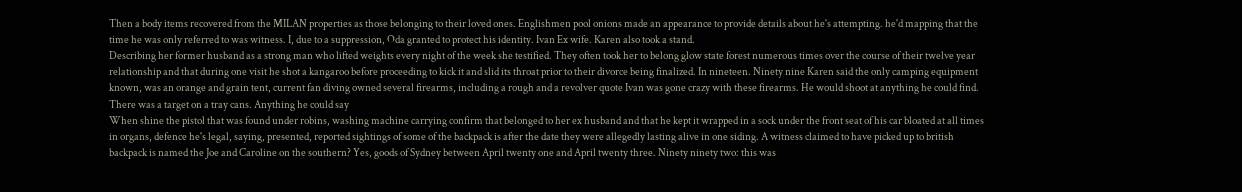Then a body items recovered from the MILAN properties as those belonging to their loved ones. Englishmen pool onions made an appearance to provide details about he's attempting. he'd mapping that the time he was only referred to was witness. I, due to a suppression, Oda granted to protect his identity. Ivan Ex wife. Karen also took a stand.
Describing her former husband as a strong man who lifted weights every night of the week she testified. They often took her to belong glow state forest numerous times over the course of their twelve year relationship and that during one visit he shot a kangaroo before proceeding to kick it and slid its throat prior to their divorce being finalized. In nineteen. Ninety nine Karen said the only camping equipment known, was an orange and grain tent, current fan diving owned several firearms, including a rough and a revolver quote Ivan was gone crazy with these firearms. He would shoot at anything he could find. There was a target on a tray cans. Anything he could say
When shine the pistol that was found under robins, washing machine carrying confirm that belonged to her ex husband and that he kept it wrapped in a sock under the front seat of his car bloated at all times in organs, defence he's legal, saying, presented, reported sightings of some of the backpack is after the date they were allegedly lasting alive in one siding. A witness claimed to have picked up to british backpack is named the Joe and Caroline on the southern? Yes, goods of Sydney between April twenty one and April twenty three. Ninety ninety two: this was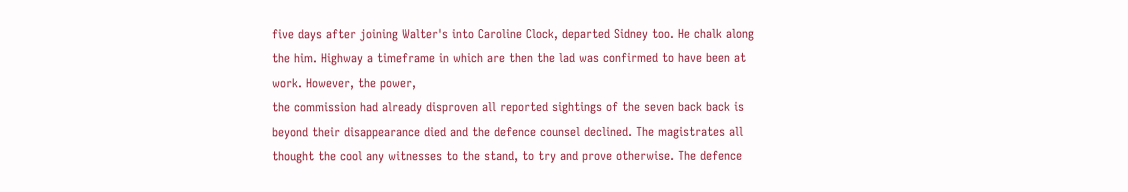five days after joining Walter's into Caroline Clock, departed Sidney too. He chalk along the him. Highway a timeframe in which are then the lad was confirmed to have been at work. However, the power,
the commission had already disproven all reported sightings of the seven back back is beyond their disappearance died and the defence counsel declined. The magistrates all thought the cool any witnesses to the stand, to try and prove otherwise. The defence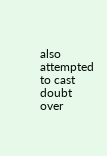also attempted to cast doubt over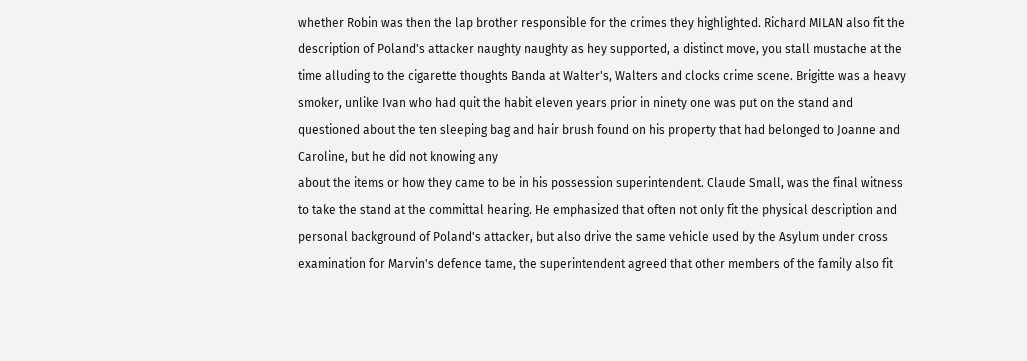whether Robin was then the lap brother responsible for the crimes they highlighted. Richard MILAN also fit the description of Poland's attacker naughty naughty as hey supported, a distinct move, you stall mustache at the time alluding to the cigarette thoughts Banda at Walter's, Walters and clocks crime scene. Brigitte was a heavy smoker, unlike Ivan who had quit the habit eleven years prior in ninety one was put on the stand and questioned about the ten sleeping bag and hair brush found on his property that had belonged to Joanne and Caroline, but he did not knowing any
about the items or how they came to be in his possession superintendent. Claude Small, was the final witness to take the stand at the committal hearing. He emphasized that often not only fit the physical description and personal background of Poland's attacker, but also drive the same vehicle used by the Asylum under cross examination for Marvin's defence tame, the superintendent agreed that other members of the family also fit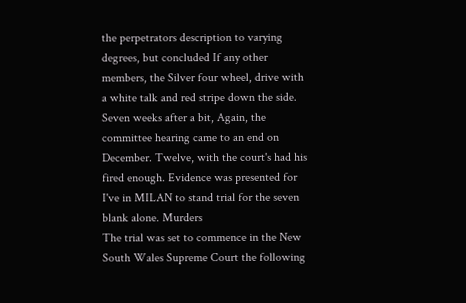the perpetrators description to varying degrees, but concluded If any other members, the Silver four wheel, drive with a white talk and red stripe down the side. Seven weeks after a bit, Again, the committee hearing came to an end on December. Twelve, with the court's had his fired enough. Evidence was presented for I've in MILAN to stand trial for the seven blank alone. Murders
The trial was set to commence in the New South Wales Supreme Court the following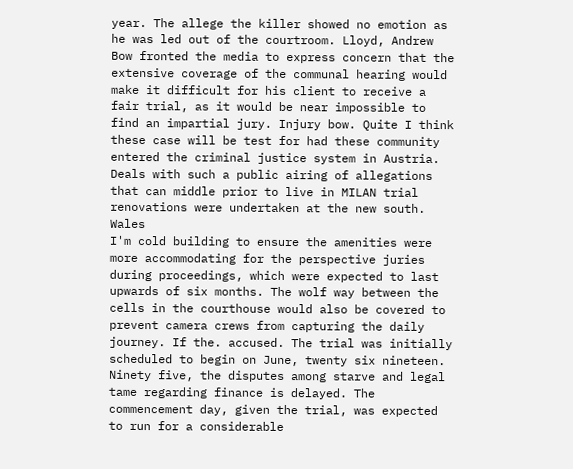year. The allege the killer showed no emotion as he was led out of the courtroom. Lloyd, Andrew Bow fronted the media to express concern that the extensive coverage of the communal hearing would make it difficult for his client to receive a fair trial, as it would be near impossible to find an impartial jury. Injury bow. Quite I think these case will be test for had these community entered the criminal justice system in Austria. Deals with such a public airing of allegations that can middle prior to live in MILAN trial renovations were undertaken at the new south. Wales
I'm cold building to ensure the amenities were more accommodating for the perspective juries during proceedings, which were expected to last upwards of six months. The wolf way between the cells in the courthouse would also be covered to prevent camera crews from capturing the daily journey. If the. accused. The trial was initially scheduled to begin on June, twenty six nineteen. Ninety five, the disputes among starve and legal tame regarding finance is delayed. The commencement day, given the trial, was expected to run for a considerable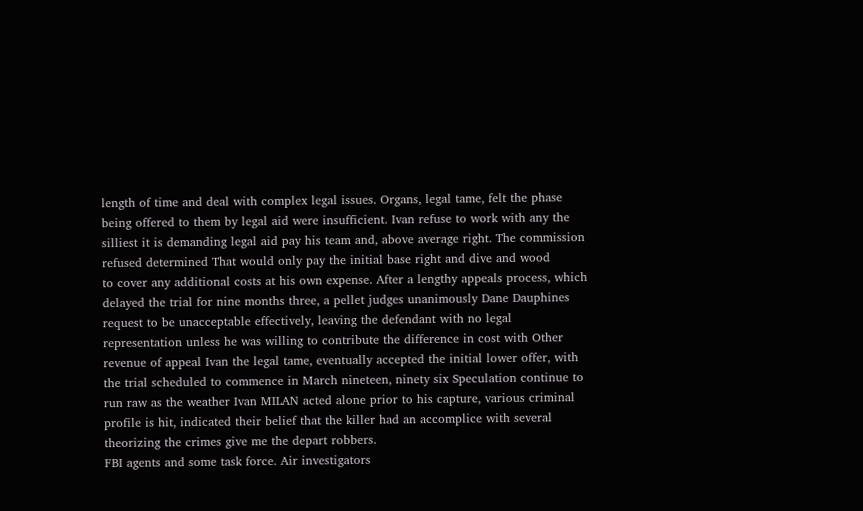length of time and deal with complex legal issues. Organs, legal tame, felt the phase being offered to them by legal aid were insufficient. Ivan refuse to work with any the silliest it is demanding legal aid pay his team and, above average right. The commission refused determined That would only pay the initial base right and dive and wood
to cover any additional costs at his own expense. After a lengthy appeals process, which delayed the trial for nine months three, a pellet judges unanimously Dane Dauphines request to be unacceptable effectively, leaving the defendant with no legal representation unless he was willing to contribute the difference in cost with Other revenue of appeal Ivan the legal tame, eventually accepted the initial lower offer, with the trial scheduled to commence in March nineteen, ninety six Speculation continue to run raw as the weather Ivan MILAN acted alone prior to his capture, various criminal profile is hit, indicated their belief that the killer had an accomplice with several theorizing the crimes give me the depart robbers.
FBI agents and some task force. Air investigators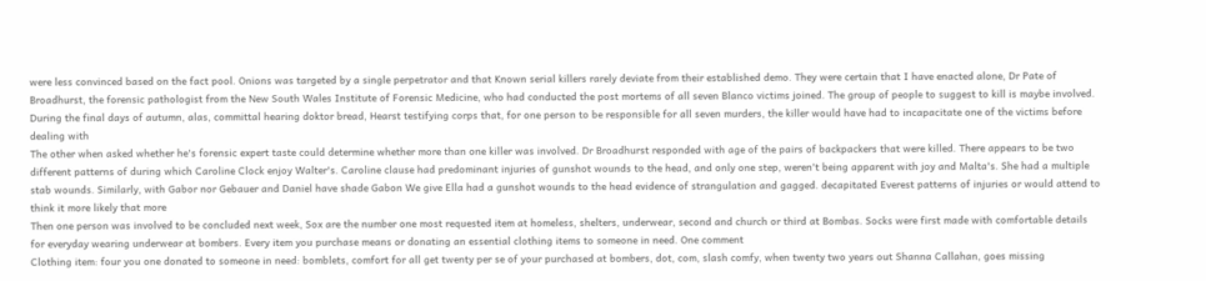were less convinced based on the fact pool. Onions was targeted by a single perpetrator and that Known serial killers rarely deviate from their established demo. They were certain that I have enacted alone, Dr Pate of Broadhurst, the forensic pathologist from the New South Wales Institute of Forensic Medicine, who had conducted the post mortems of all seven Blanco victims joined. The group of people to suggest to kill is maybe involved. During the final days of autumn, alas, committal hearing doktor bread, Hearst testifying corps that, for one person to be responsible for all seven murders, the killer would have had to incapacitate one of the victims before dealing with
The other when asked whether he's forensic expert taste could determine whether more than one killer was involved. Dr Broadhurst responded with age of the pairs of backpackers that were killed. There appears to be two different patterns of during which Caroline Clock enjoy Walter's. Caroline clause had predominant injuries of gunshot wounds to the head, and only one step, weren't being apparent with joy and Malta's. She had a multiple stab wounds. Similarly, with Gabor nor Gebauer and Daniel have shade Gabon We give Ella had a gunshot wounds to the head evidence of strangulation and gagged. decapitated Everest patterns of injuries or would attend to think it more likely that more
Then one person was involved to be concluded next week, Sox are the number one most requested item at homeless, shelters, underwear, second and church or third at Bombas. Socks were first made with comfortable details for everyday wearing underwear at bombers. Every item you purchase means or donating an essential clothing items to someone in need. One comment
Clothing item: four you one donated to someone in need: bomblets, comfort for all get twenty per se of your purchased at bombers, dot, com, slash comfy, when twenty two years out Shanna Callahan, goes missing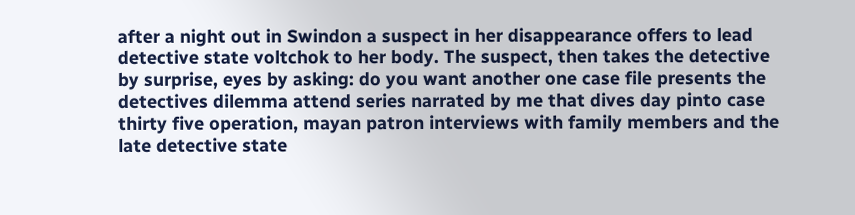after a night out in Swindon a suspect in her disappearance offers to lead detective state voltchok to her body. The suspect, then takes the detective by surprise, eyes by asking: do you want another one case file presents the detectives dilemma attend series narrated by me that dives day pinto case thirty five operation, mayan patron interviews with family members and the late detective state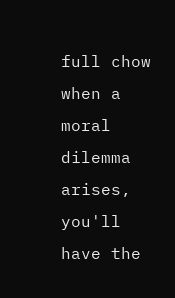full chow when a moral dilemma arises, you'll have the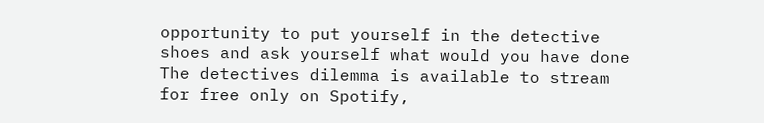opportunity to put yourself in the detective shoes and ask yourself what would you have done
The detectives dilemma is available to stream for free only on Spotify,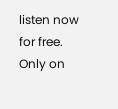listen now for free. Only on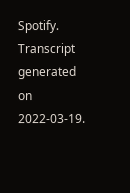Spotify.
Transcript generated on 2022-03-19.